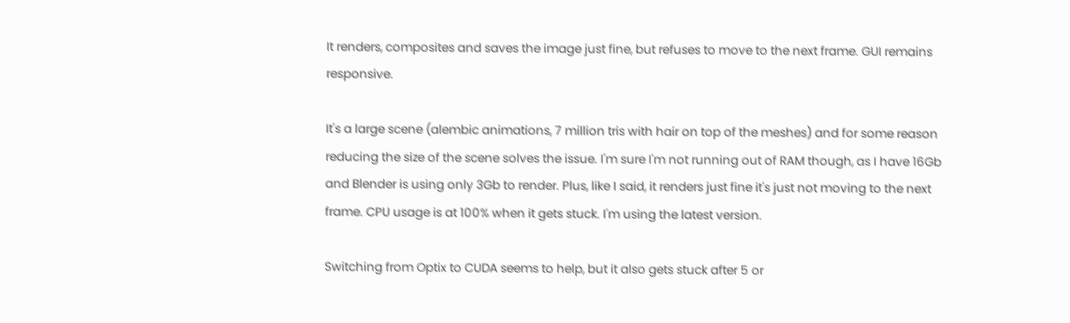It renders, composites and saves the image just fine, but refuses to move to the next frame. GUI remains responsive.

It's a large scene (alembic animations, 7 million tris with hair on top of the meshes) and for some reason reducing the size of the scene solves the issue. I'm sure I'm not running out of RAM though, as I have 16Gb and Blender is using only 3Gb to render. Plus, like I said, it renders just fine it's just not moving to the next frame. CPU usage is at 100% when it gets stuck. I'm using the latest version.

Switching from Optix to CUDA seems to help, but it also gets stuck after 5 or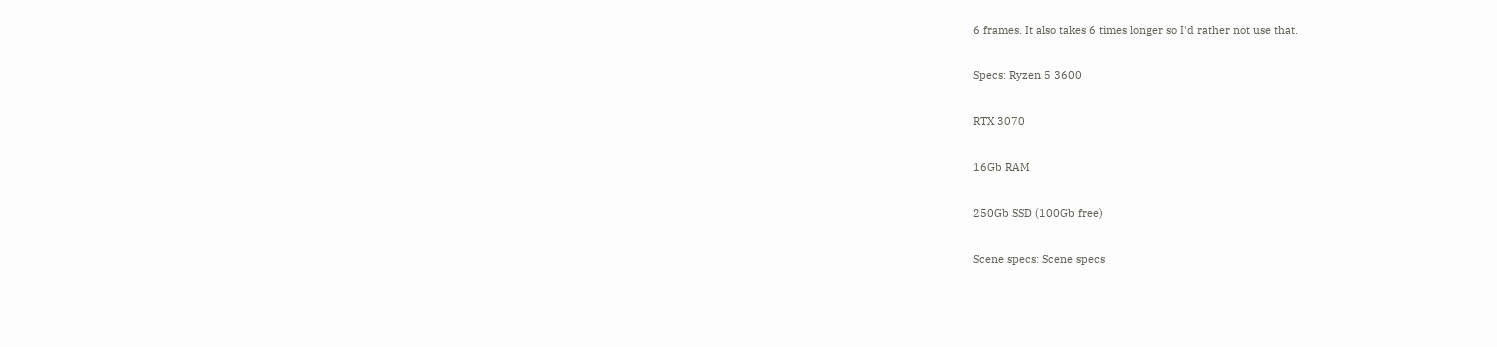6 frames. It also takes 6 times longer so I'd rather not use that.

Specs: Ryzen 5 3600

RTX 3070

16Gb RAM

250Gb SSD (100Gb free)

Scene specs: Scene specs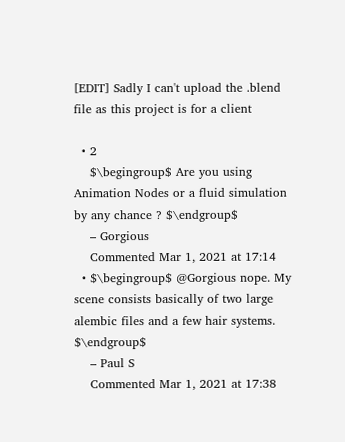[EDIT] Sadly I can't upload the .blend file as this project is for a client

  • 2
    $\begingroup$ Are you using Animation Nodes or a fluid simulation by any chance ? $\endgroup$
    – Gorgious
    Commented Mar 1, 2021 at 17:14
  • $\begingroup$ @Gorgious nope. My scene consists basically of two large alembic files and a few hair systems. $\endgroup$
    – Paul S
    Commented Mar 1, 2021 at 17:38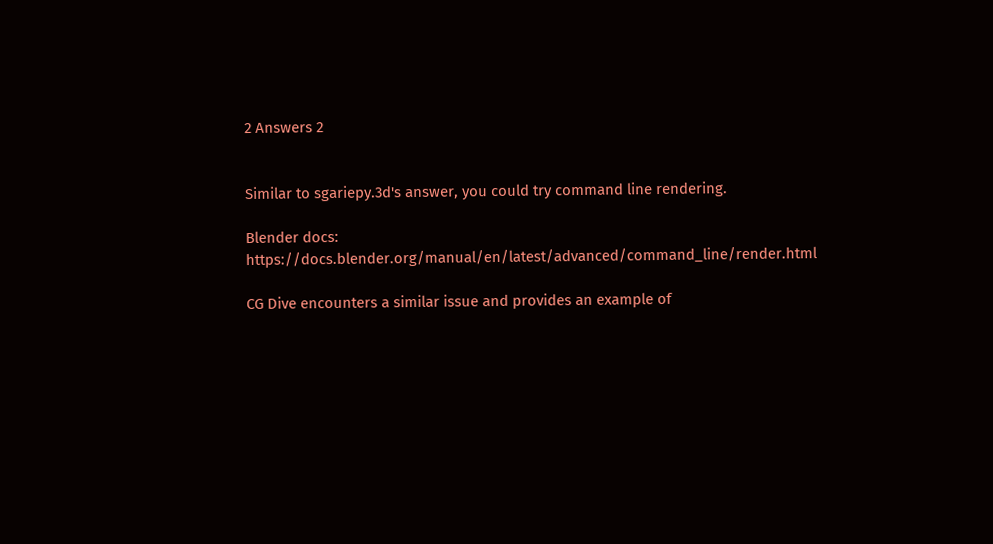2 Answers 2


Similar to sgariepy.3d's answer, you could try command line rendering.

Blender docs: https://docs.blender.org/manual/en/latest/advanced/command_line/render.html

CG Dive encounters a similar issue and provides an example of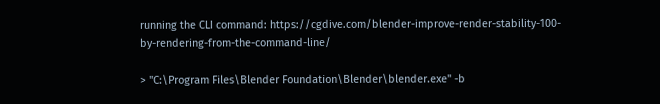running the CLI command: https://cgdive.com/blender-improve-render-stability-100-by-rendering-from-the-command-line/

> "C:\Program Files\Blender Foundation\Blender\blender.exe" -b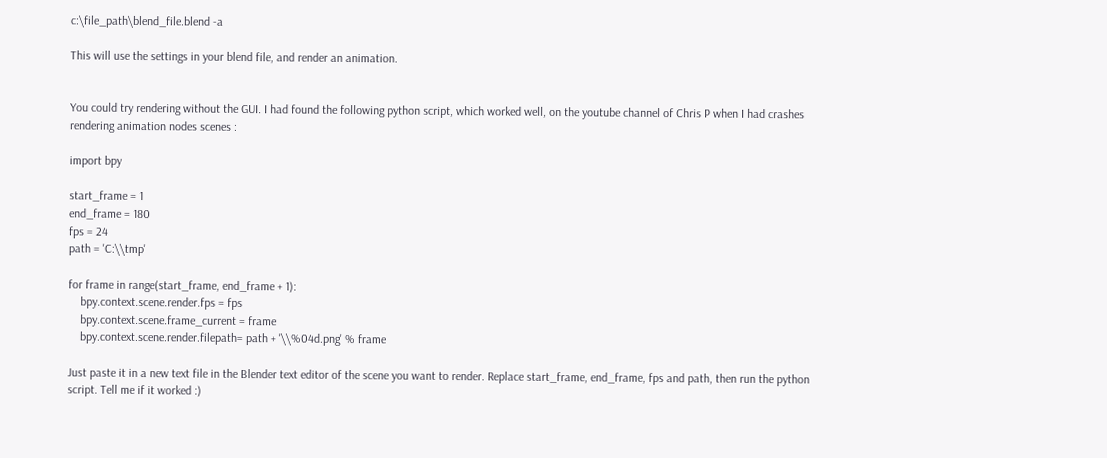c:\file_path\blend_file.blend -a

This will use the settings in your blend file, and render an animation.


You could try rendering without the GUI. I had found the following python script, which worked well, on the youtube channel of Chris P when I had crashes rendering animation nodes scenes :

import bpy

start_frame = 1
end_frame = 180
fps = 24
path = 'C:\\tmp'

for frame in range(start_frame, end_frame + 1):
    bpy.context.scene.render.fps = fps
    bpy.context.scene.frame_current = frame
    bpy.context.scene.render.filepath= path + '\\%04d.png' % frame

Just paste it in a new text file in the Blender text editor of the scene you want to render. Replace start_frame, end_frame, fps and path, then run the python script. Tell me if it worked :)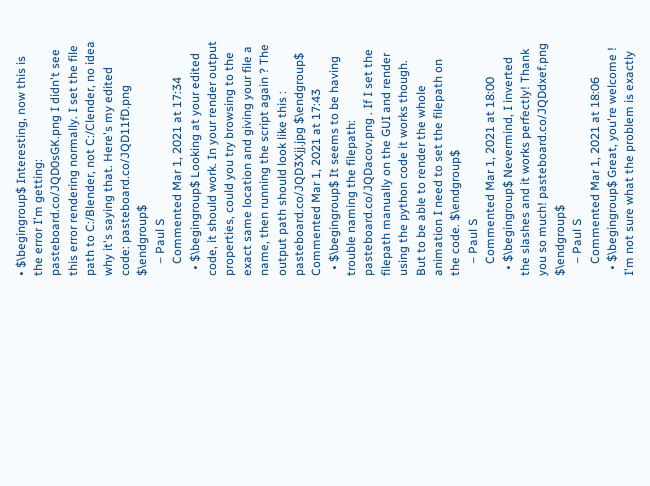• $\begingroup$ Interesting, now this is the error I'm getting: pasteboard.co/JQD0sGK.png I didn't see this error rendering normally. I set the file path to C:/Blender, not C:/Clender, no idea why it's saying that. Here's my edited code: pasteboard.co/JQD11fD.png $\endgroup$
    – Paul S
    Commented Mar 1, 2021 at 17:34
  • $\begingroup$ Looking at your edited code, it should work. In your render output properties, could you try browsing to the exact same location and giving your file a name, then running the script again ? The output path should look like this : pasteboard.co/JQD3Xjj.jpg $\endgroup$ Commented Mar 1, 2021 at 17:43
  • $\begingroup$ It seems to be having trouble naming the filepath: pasteboard.co/JQDacov.png . If I set the filepath manually on the GUI and render using the python code it works though. But to be able to render the whole animation I need to set the filepath on the code. $\endgroup$
    – Paul S
    Commented Mar 1, 2021 at 18:00
  • $\begingroup$ Nevermind, I inverted the slashes and it works perfectly! Thank you so much! pasteboard.co/JQDdxef.png $\endgroup$
    – Paul S
    Commented Mar 1, 2021 at 18:06
  • $\begingroup$ Great, you're welcome ! I'm not sure what the problem is exactly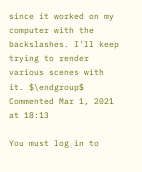since it worked on my computer with the backslashes. I'll keep trying to render various scenes with it. $\endgroup$ Commented Mar 1, 2021 at 18:13

You must log in to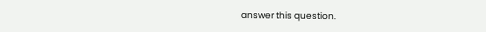answer this question.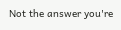Not the answer you're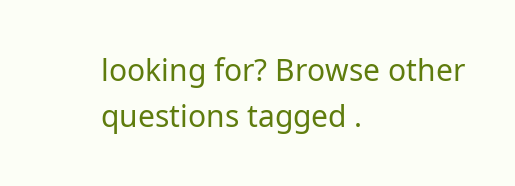looking for? Browse other questions tagged .